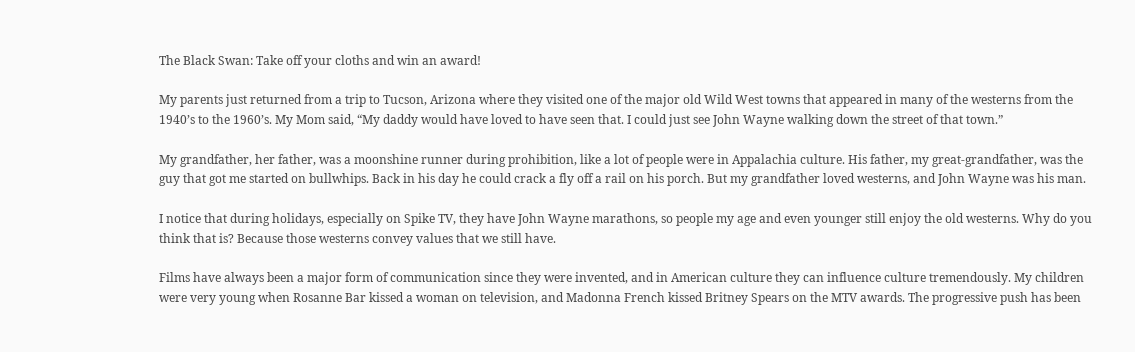The Black Swan: Take off your cloths and win an award!

My parents just returned from a trip to Tucson, Arizona where they visited one of the major old Wild West towns that appeared in many of the westerns from the 1940’s to the 1960’s. My Mom said, “My daddy would have loved to have seen that. I could just see John Wayne walking down the street of that town.”

My grandfather, her father, was a moonshine runner during prohibition, like a lot of people were in Appalachia culture. His father, my great-grandfather, was the guy that got me started on bullwhips. Back in his day he could crack a fly off a rail on his porch. But my grandfather loved westerns, and John Wayne was his man.

I notice that during holidays, especially on Spike TV, they have John Wayne marathons, so people my age and even younger still enjoy the old westerns. Why do you think that is? Because those westerns convey values that we still have.

Films have always been a major form of communication since they were invented, and in American culture they can influence culture tremendously. My children were very young when Rosanne Bar kissed a woman on television, and Madonna French kissed Britney Spears on the MTV awards. The progressive push has been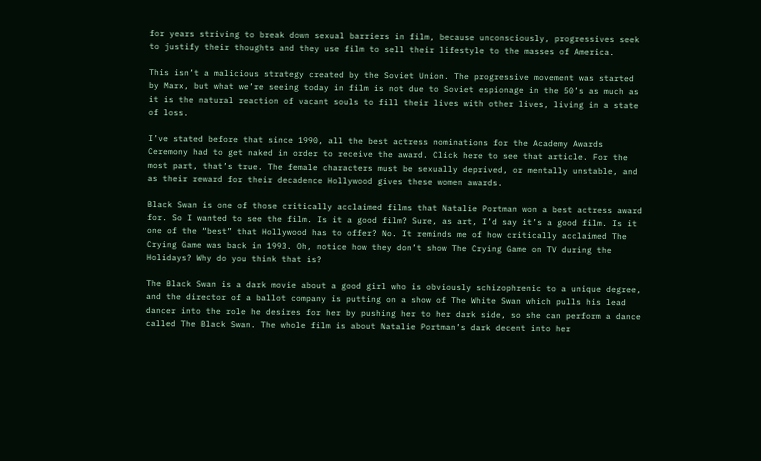for years striving to break down sexual barriers in film, because unconsciously, progressives seek to justify their thoughts and they use film to sell their lifestyle to the masses of America.

This isn’t a malicious strategy created by the Soviet Union. The progressive movement was started by Marx, but what we’re seeing today in film is not due to Soviet espionage in the 50’s as much as it is the natural reaction of vacant souls to fill their lives with other lives, living in a state of loss.

I’ve stated before that since 1990, all the best actress nominations for the Academy Awards Ceremony had to get naked in order to receive the award. Click here to see that article. For the most part, that’s true. The female characters must be sexually deprived, or mentally unstable, and as their reward for their decadence Hollywood gives these women awards.

Black Swan is one of those critically acclaimed films that Natalie Portman won a best actress award for. So I wanted to see the film. Is it a good film? Sure, as art, I’d say it’s a good film. Is it one of the “best” that Hollywood has to offer? No. It reminds me of how critically acclaimed The Crying Game was back in 1993. Oh, notice how they don’t show The Crying Game on TV during the Holidays? Why do you think that is?

The Black Swan is a dark movie about a good girl who is obviously schizophrenic to a unique degree, and the director of a ballot company is putting on a show of The White Swan which pulls his lead dancer into the role he desires for her by pushing her to her dark side, so she can perform a dance called The Black Swan. The whole film is about Natalie Portman’s dark decent into her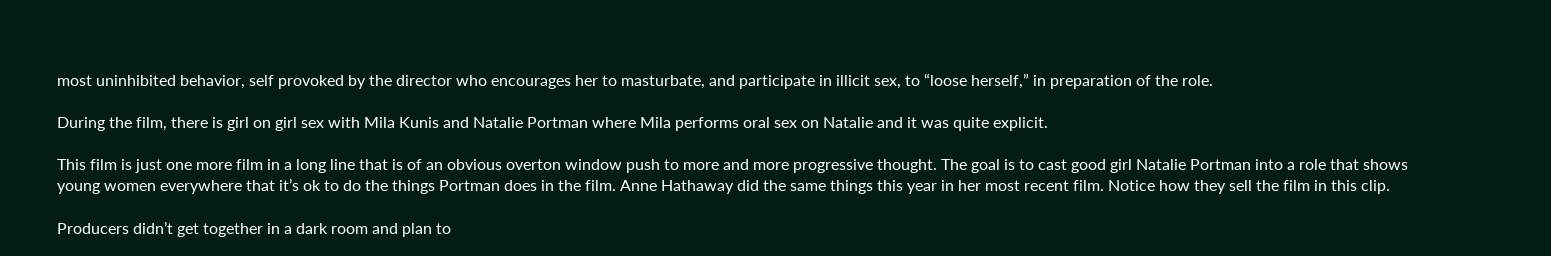most uninhibited behavior, self provoked by the director who encourages her to masturbate, and participate in illicit sex, to “loose herself,” in preparation of the role.

During the film, there is girl on girl sex with Mila Kunis and Natalie Portman where Mila performs oral sex on Natalie and it was quite explicit.

This film is just one more film in a long line that is of an obvious overton window push to more and more progressive thought. The goal is to cast good girl Natalie Portman into a role that shows young women everywhere that it’s ok to do the things Portman does in the film. Anne Hathaway did the same things this year in her most recent film. Notice how they sell the film in this clip.

Producers didn’t get together in a dark room and plan to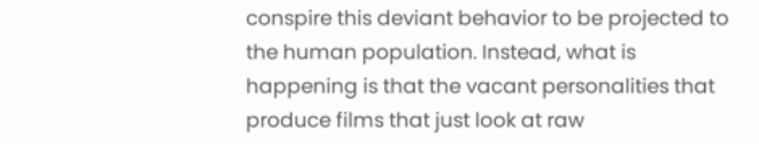conspire this deviant behavior to be projected to the human population. Instead, what is happening is that the vacant personalities that produce films that just look at raw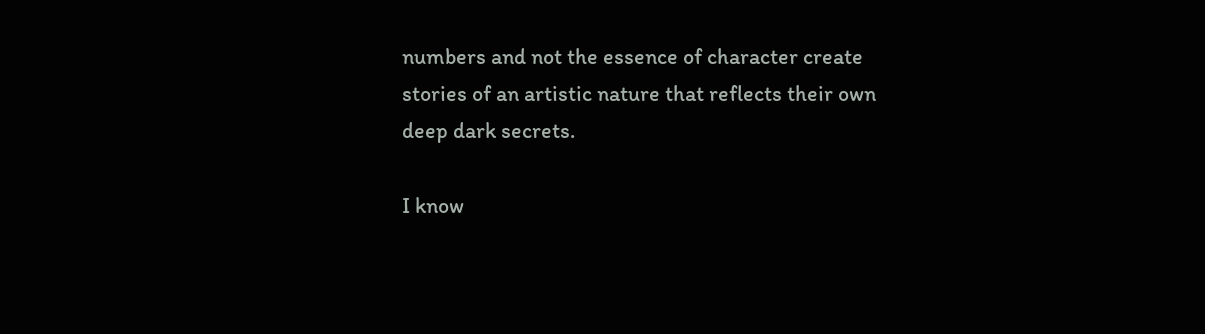numbers and not the essence of character create stories of an artistic nature that reflects their own deep dark secrets.

I know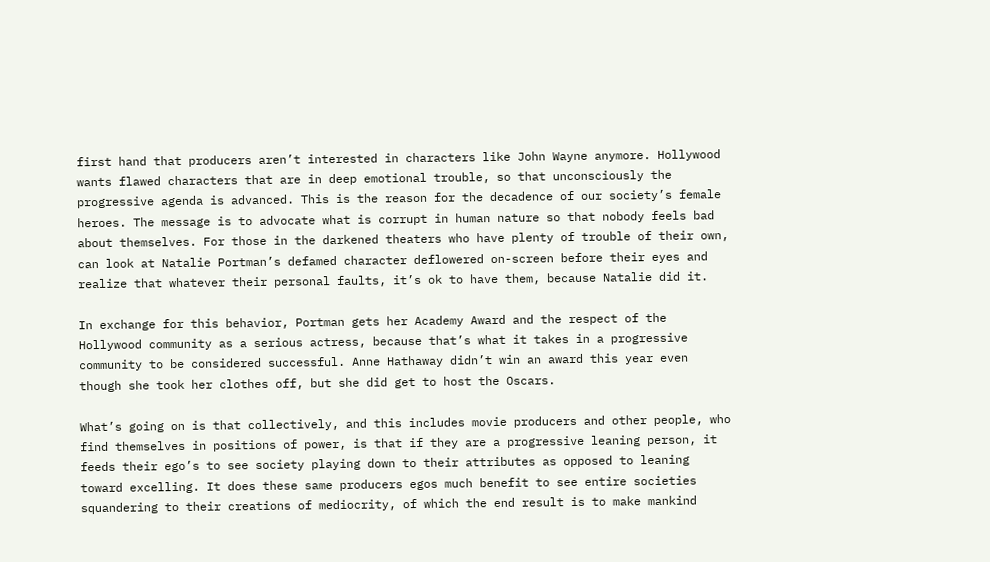first hand that producers aren’t interested in characters like John Wayne anymore. Hollywood wants flawed characters that are in deep emotional trouble, so that unconsciously the progressive agenda is advanced. This is the reason for the decadence of our society’s female heroes. The message is to advocate what is corrupt in human nature so that nobody feels bad about themselves. For those in the darkened theaters who have plenty of trouble of their own, can look at Natalie Portman’s defamed character deflowered on-screen before their eyes and realize that whatever their personal faults, it’s ok to have them, because Natalie did it.

In exchange for this behavior, Portman gets her Academy Award and the respect of the Hollywood community as a serious actress, because that’s what it takes in a progressive community to be considered successful. Anne Hathaway didn’t win an award this year even though she took her clothes off, but she did get to host the Oscars.

What’s going on is that collectively, and this includes movie producers and other people, who find themselves in positions of power, is that if they are a progressive leaning person, it feeds their ego’s to see society playing down to their attributes as opposed to leaning toward excelling. It does these same producers egos much benefit to see entire societies squandering to their creations of mediocrity, of which the end result is to make mankind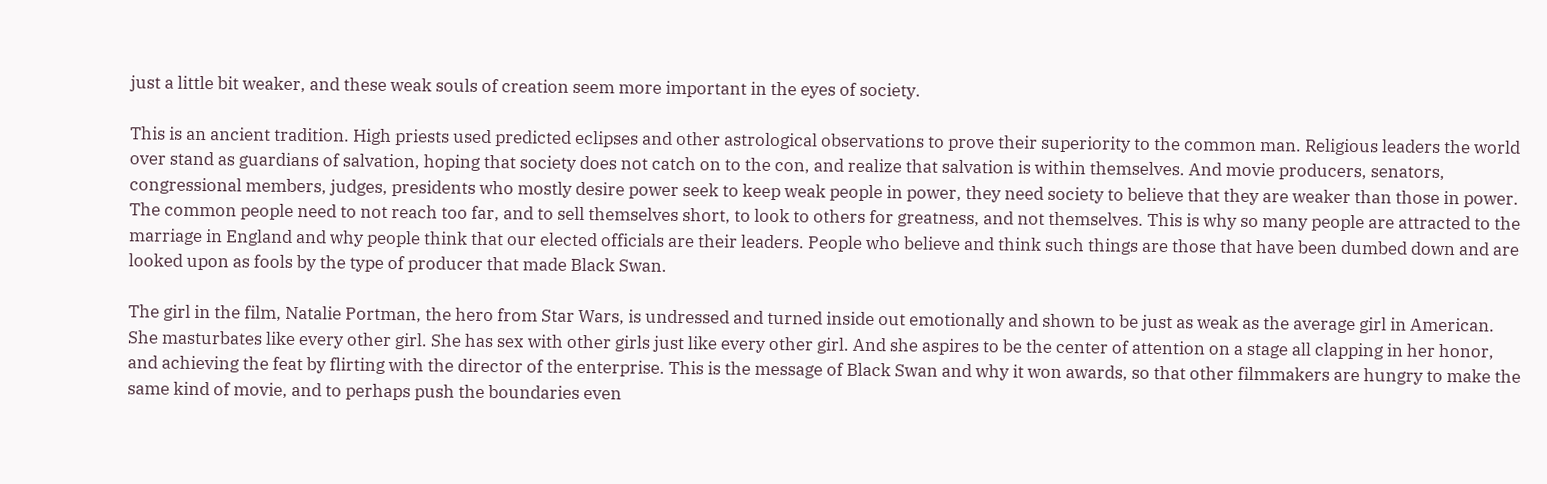just a little bit weaker, and these weak souls of creation seem more important in the eyes of society.

This is an ancient tradition. High priests used predicted eclipses and other astrological observations to prove their superiority to the common man. Religious leaders the world over stand as guardians of salvation, hoping that society does not catch on to the con, and realize that salvation is within themselves. And movie producers, senators, congressional members, judges, presidents who mostly desire power seek to keep weak people in power, they need society to believe that they are weaker than those in power. The common people need to not reach too far, and to sell themselves short, to look to others for greatness, and not themselves. This is why so many people are attracted to the marriage in England and why people think that our elected officials are their leaders. People who believe and think such things are those that have been dumbed down and are looked upon as fools by the type of producer that made Black Swan.

The girl in the film, Natalie Portman, the hero from Star Wars, is undressed and turned inside out emotionally and shown to be just as weak as the average girl in American. She masturbates like every other girl. She has sex with other girls just like every other girl. And she aspires to be the center of attention on a stage all clapping in her honor, and achieving the feat by flirting with the director of the enterprise. This is the message of Black Swan and why it won awards, so that other filmmakers are hungry to make the same kind of movie, and to perhaps push the boundaries even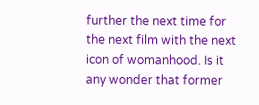further the next time for the next film with the next icon of womanhood. Is it any wonder that former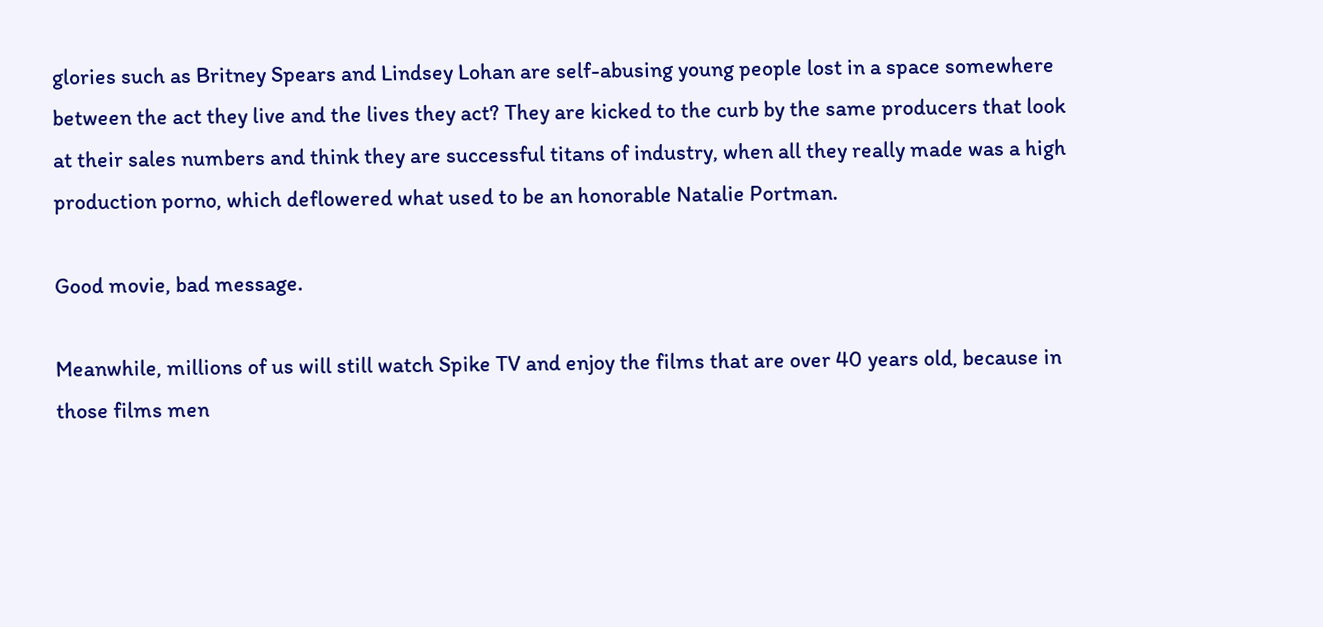glories such as Britney Spears and Lindsey Lohan are self-abusing young people lost in a space somewhere between the act they live and the lives they act? They are kicked to the curb by the same producers that look at their sales numbers and think they are successful titans of industry, when all they really made was a high production porno, which deflowered what used to be an honorable Natalie Portman.

Good movie, bad message.

Meanwhile, millions of us will still watch Spike TV and enjoy the films that are over 40 years old, because in those films men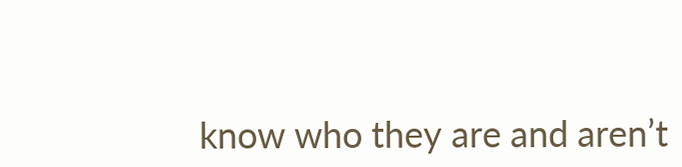know who they are and aren’t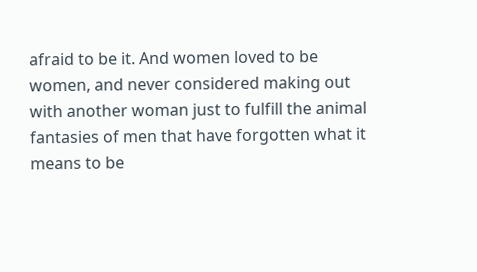afraid to be it. And women loved to be women, and never considered making out with another woman just to fulfill the animal fantasies of men that have forgotten what it means to be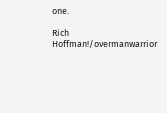one.

Rich Hoffman!/overmanwarrior